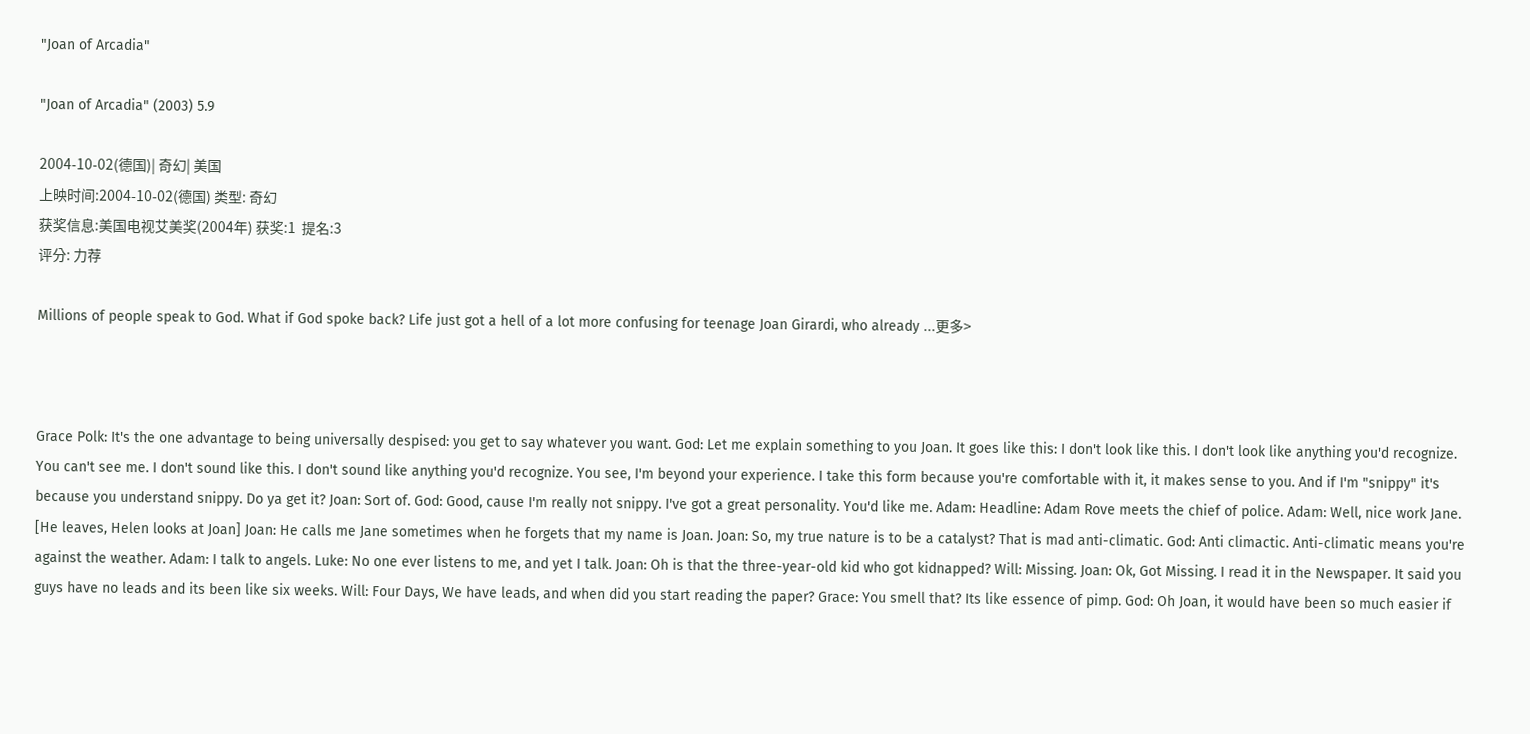"Joan of Arcadia"

"Joan of Arcadia" (2003) 5.9

2004-10-02(德国)| 奇幻| 美国
上映时间:2004-10-02(德国) 类型: 奇幻
获奖信息:美国电视艾美奖(2004年) 获奖:1  提名:3
评分: 力荐

Millions of people speak to God. What if God spoke back? Life just got a hell of a lot more confusing for teenage Joan Girardi, who already ...更多>



Grace Polk: It's the one advantage to being universally despised: you get to say whatever you want. God: Let me explain something to you Joan. It goes like this: I don't look like this. I don't look like anything you'd recognize. You can't see me. I don't sound like this. I don't sound like anything you'd recognize. You see, I'm beyond your experience. I take this form because you're comfortable with it, it makes sense to you. And if I'm "snippy" it's because you understand snippy. Do ya get it? Joan: Sort of. God: Good, cause I'm really not snippy. I've got a great personality. You'd like me. Adam: Headline: Adam Rove meets the chief of police. Adam: Well, nice work Jane. [He leaves, Helen looks at Joan] Joan: He calls me Jane sometimes when he forgets that my name is Joan. Joan: So, my true nature is to be a catalyst? That is mad anti-climatic. God: Anti climactic. Anti-climatic means you're against the weather. Adam: I talk to angels. Luke: No one ever listens to me, and yet I talk. Joan: Oh is that the three-year-old kid who got kidnapped? Will: Missing. Joan: Ok, Got Missing. I read it in the Newspaper. It said you guys have no leads and its been like six weeks. Will: Four Days, We have leads, and when did you start reading the paper? Grace: You smell that? Its like essence of pimp. God: Oh Joan, it would have been so much easier if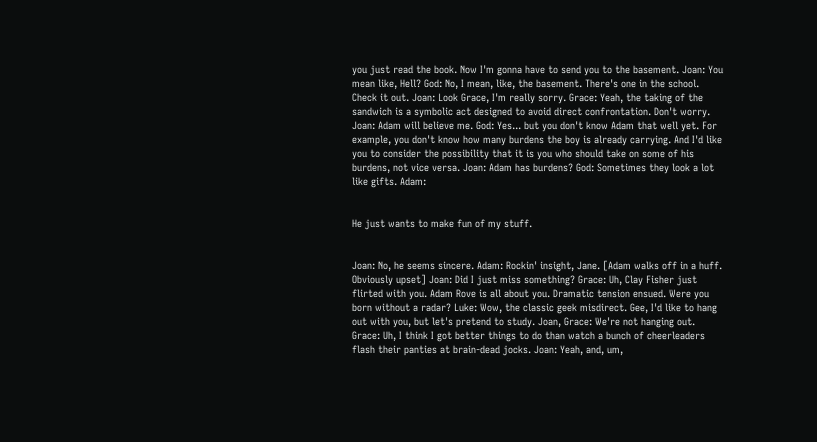you just read the book. Now I'm gonna have to send you to the basement. Joan: You mean like, Hell? God: No, I mean, like, the basement. There's one in the school. Check it out. Joan: Look Grace, I'm really sorry. Grace: Yeah, the taking of the sandwich is a symbolic act designed to avoid direct confrontation. Don't worry. Joan: Adam will believe me. God: Yes... but you don't know Adam that well yet. For example, you don't know how many burdens the boy is already carrying. And I'd like you to consider the possibility that it is you who should take on some of his burdens, not vice versa. Joan: Adam has burdens? God: Sometimes they look a lot like gifts. Adam:


He just wants to make fun of my stuff.


Joan: No, he seems sincere. Adam: Rockin' insight, Jane. [Adam walks off in a huff. Obviously upset] Joan: Did I just miss something? Grace: Uh, Clay Fisher just flirted with you. Adam Rove is all about you. Dramatic tension ensued. Were you born without a radar? Luke: Wow, the classic geek misdirect. Gee, I'd like to hang out with you, but let's pretend to study. Joan, Grace: We're not hanging out. Grace: Uh, I think I got better things to do than watch a bunch of cheerleaders flash their panties at brain-dead jocks. Joan: Yeah, and, um,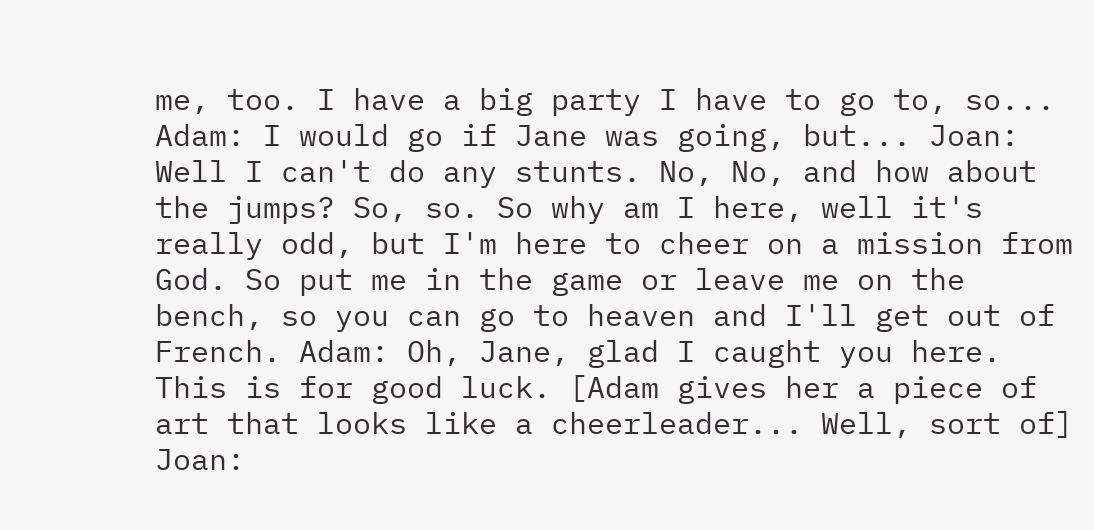me, too. I have a big party I have to go to, so... Adam: I would go if Jane was going, but... Joan: Well I can't do any stunts. No, No, and how about the jumps? So, so. So why am I here, well it's really odd, but I'm here to cheer on a mission from God. So put me in the game or leave me on the bench, so you can go to heaven and I'll get out of French. Adam: Oh, Jane, glad I caught you here. This is for good luck. [Adam gives her a piece of art that looks like a cheerleader... Well, sort of] Joan: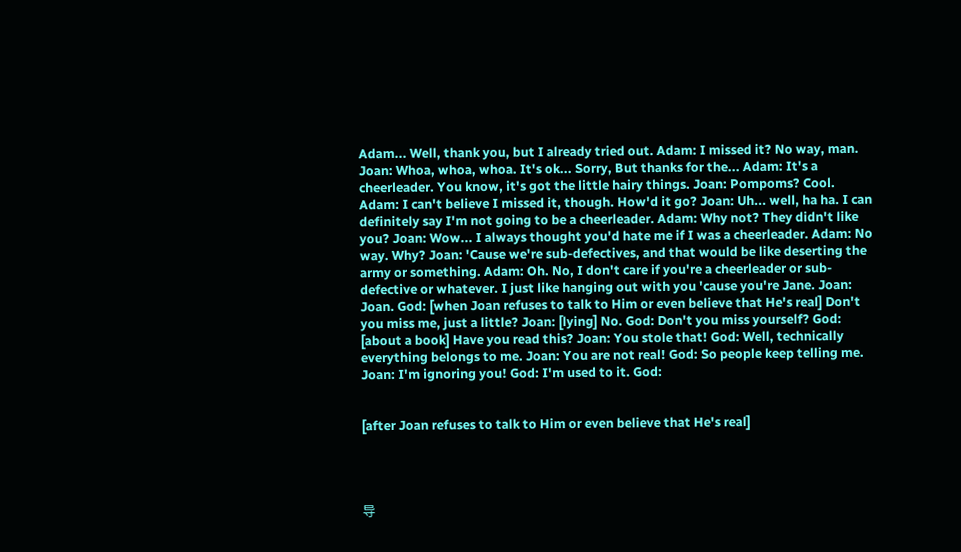Adam... Well, thank you, but I already tried out. Adam: I missed it? No way, man. Joan: Whoa, whoa, whoa. It's ok... Sorry, But thanks for the... Adam: It's a cheerleader. You know, it's got the little hairy things. Joan: Pompoms? Cool. Adam: I can't believe I missed it, though. How'd it go? Joan: Uh... well, ha ha. I can definitely say I'm not going to be a cheerleader. Adam: Why not? They didn't like you? Joan: Wow... I always thought you'd hate me if I was a cheerleader. Adam: No way. Why? Joan: 'Cause we're sub-defectives, and that would be like deserting the army or something. Adam: Oh. No, I don't care if you're a cheerleader or sub-defective or whatever. I just like hanging out with you 'cause you're Jane. Joan: Joan. God: [when Joan refuses to talk to Him or even believe that He's real] Don't you miss me, just a little? Joan: [lying] No. God: Don't you miss yourself? God: [about a book] Have you read this? Joan: You stole that! God: Well, technically everything belongs to me. Joan: You are not real! God: So people keep telling me. Joan: I'm ignoring you! God: I'm used to it. God:


[after Joan refuses to talk to Him or even believe that He's real]




导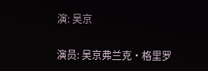演: 吴京

演员: 吴京弗兰克·格里罗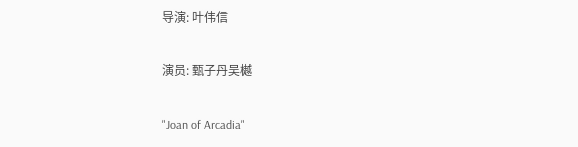导演: 叶伟信

演员: 甄子丹吴樾

"Joan of Arcadia"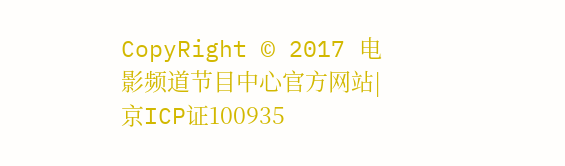CopyRight © 2017 电影频道节目中心官方网站| 京ICP证100935